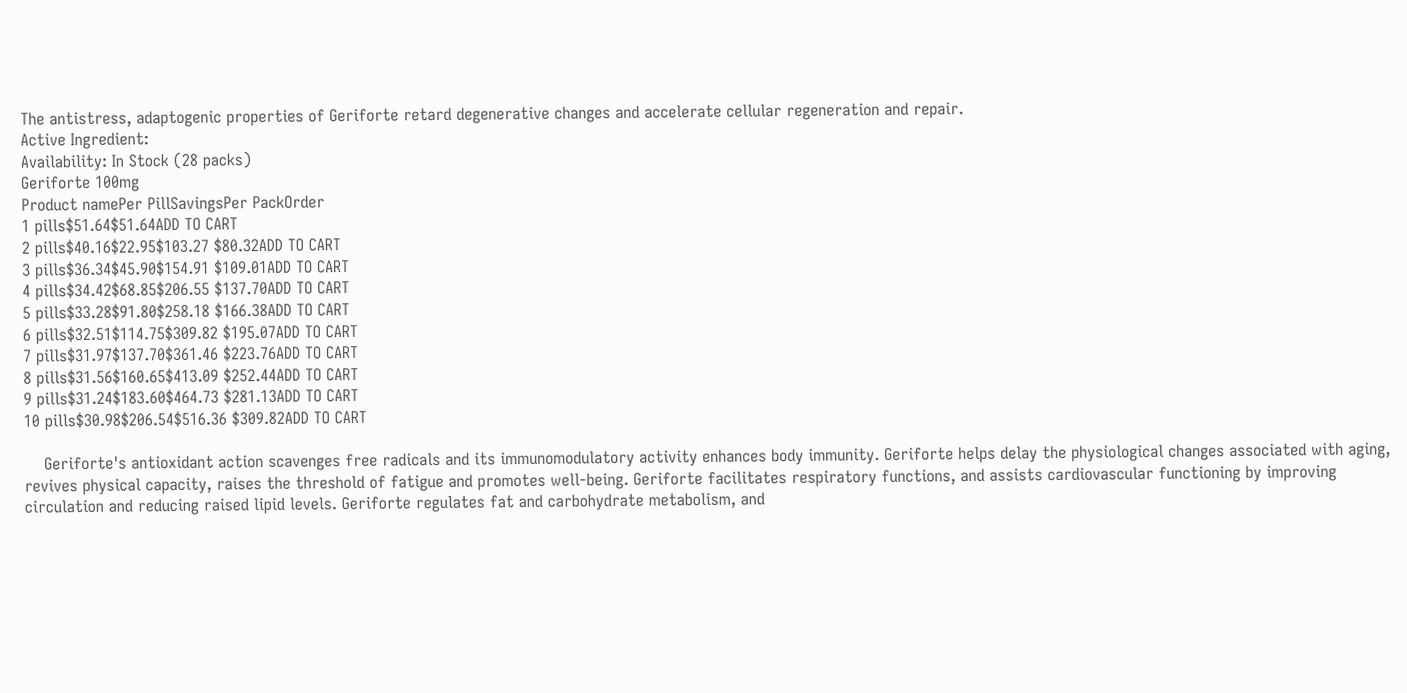The antistress, adaptogenic properties of Geriforte retard degenerative changes and accelerate cellular regeneration and repair.
Active Ingredient:
Availability: In Stock (28 packs)
Geriforte 100mg
Product namePer PillSavingsPer PackOrder
1 pills$51.64$51.64ADD TO CART
2 pills$40.16$22.95$103.27 $80.32ADD TO CART
3 pills$36.34$45.90$154.91 $109.01ADD TO CART
4 pills$34.42$68.85$206.55 $137.70ADD TO CART
5 pills$33.28$91.80$258.18 $166.38ADD TO CART
6 pills$32.51$114.75$309.82 $195.07ADD TO CART
7 pills$31.97$137.70$361.46 $223.76ADD TO CART
8 pills$31.56$160.65$413.09 $252.44ADD TO CART
9 pills$31.24$183.60$464.73 $281.13ADD TO CART
10 pills$30.98$206.54$516.36 $309.82ADD TO CART

    Geriforte's antioxidant action scavenges free radicals and its immunomodulatory activity enhances body immunity. Geriforte helps delay the physiological changes associated with aging, revives physical capacity, raises the threshold of fatigue and promotes well-being. Geriforte facilitates respiratory functions, and assists cardiovascular functioning by improving circulation and reducing raised lipid levels. Geriforte regulates fat and carbohydrate metabolism, and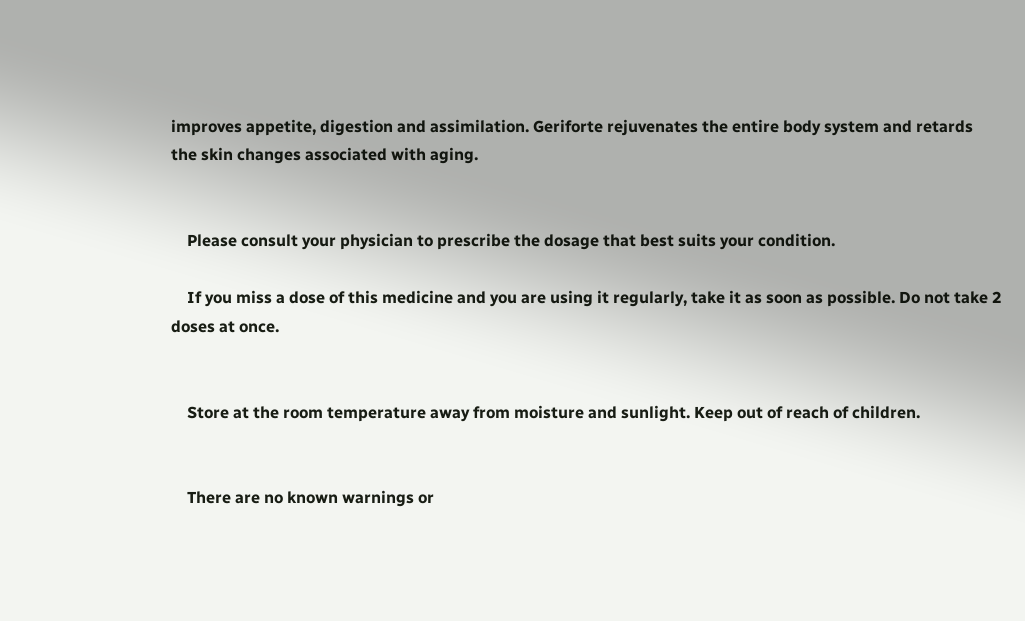improves appetite, digestion and assimilation. Geriforte rejuvenates the entire body system and retards the skin changes associated with aging.


    Please consult your physician to prescribe the dosage that best suits your condition.

    If you miss a dose of this medicine and you are using it regularly, take it as soon as possible. Do not take 2 doses at once.


    Store at the room temperature away from moisture and sunlight. Keep out of reach of children.


    There are no known warnings or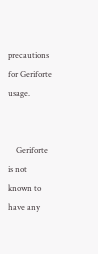precautions for Geriforte usage.


    Geriforte is not known to have any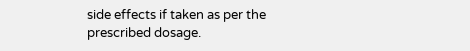side effects if taken as per the prescribed dosage.